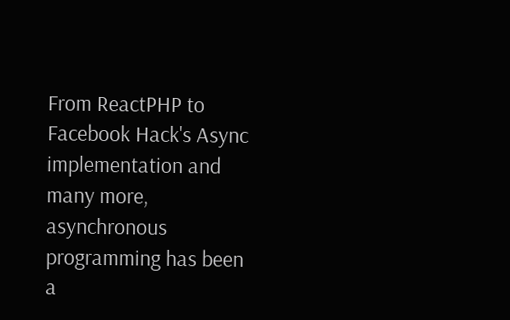From ReactPHP to Facebook Hack's Async implementation and many more, asynchronous programming has been a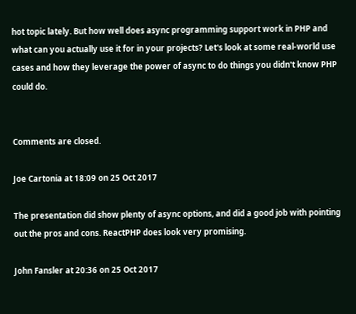hot topic lately. But how well does async programming support work in PHP and what can you actually use it for in your projects? Let's look at some real-world use cases and how they leverage the power of async to do things you didn't know PHP could do.


Comments are closed.

Joe Cartonia at 18:09 on 25 Oct 2017

The presentation did show plenty of async options, and did a good job with pointing out the pros and cons. ReactPHP does look very promising.

John Fansler at 20:36 on 25 Oct 2017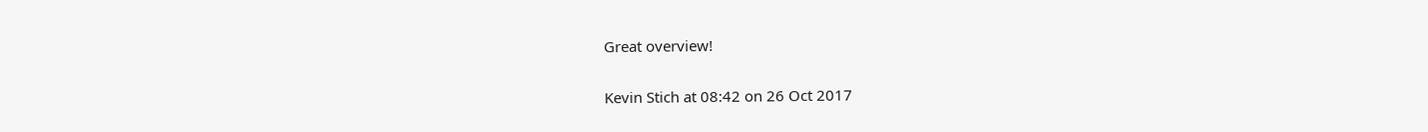Great overview!

Kevin Stich at 08:42 on 26 Oct 2017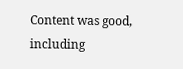Content was good, including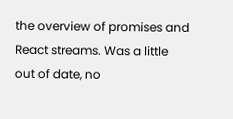the overview of promises and React streams. Was a little out of date, no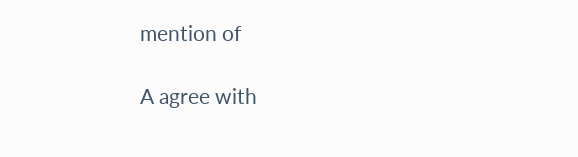mention of

A agree with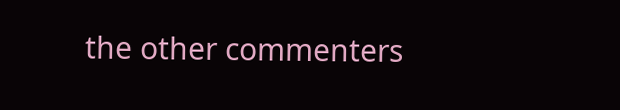the other commenters